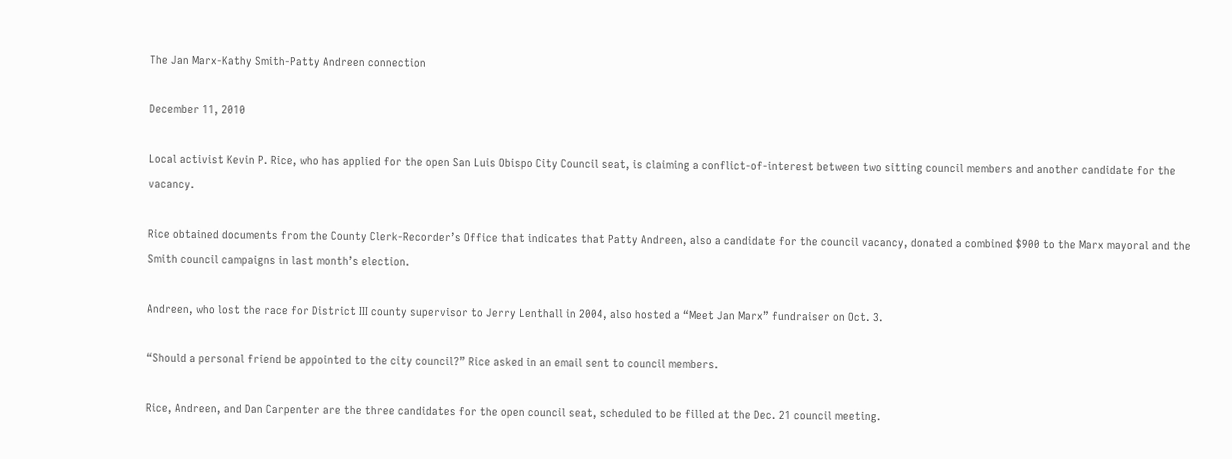The Jan Marx-Kathy Smith-Patty Andreen connection

December 11, 2010

Local activist Kevin P. Rice, who has applied for the open San Luis Obispo City Council seat, is claiming a conflict-of-interest between two sitting council members and another candidate for the vacancy.

Rice obtained documents from the County Clerk-Recorder’s Office that indicates that Patty Andreen, also a candidate for the council vacancy, donated a combined $900 to the Marx mayoral and the Smith council campaigns in last month’s election.

Andreen, who lost the race for District III county supervisor to Jerry Lenthall in 2004, also hosted a “Meet Jan Marx” fundraiser on Oct. 3.

“Should a personal friend be appointed to the city council?” Rice asked in an email sent to council members.

Rice, Andreen, and Dan Carpenter are the three candidates for the open council seat, scheduled to be filled at the Dec. 21 council meeting.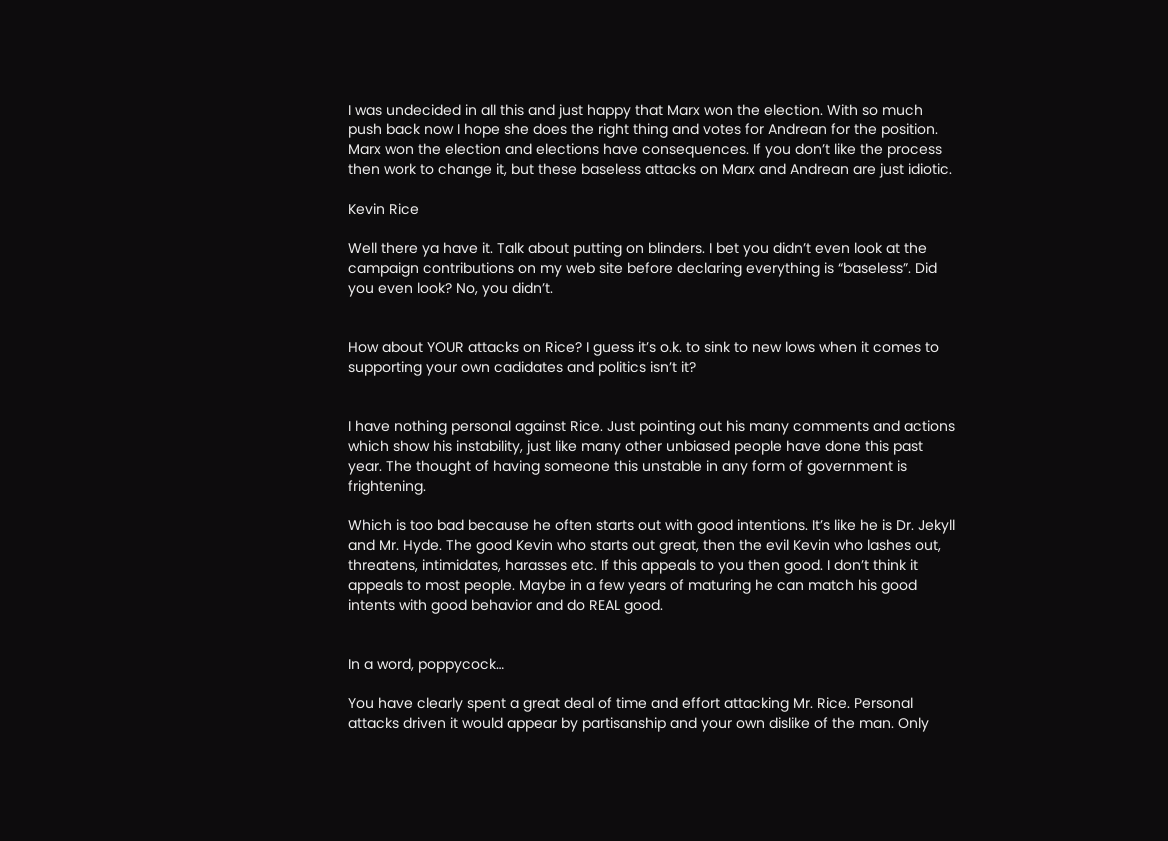I was undecided in all this and just happy that Marx won the election. With so much push back now I hope she does the right thing and votes for Andrean for the position. Marx won the election and elections have consequences. If you don’t like the process then work to change it, but these baseless attacks on Marx and Andrean are just idiotic.

Kevin Rice

Well there ya have it. Talk about putting on blinders. I bet you didn’t even look at the campaign contributions on my web site before declaring everything is “baseless”. Did you even look? No, you didn’t.


How about YOUR attacks on Rice? I guess it’s o.k. to sink to new lows when it comes to supporting your own cadidates and politics isn’t it?


I have nothing personal against Rice. Just pointing out his many comments and actions which show his instability, just like many other unbiased people have done this past year. The thought of having someone this unstable in any form of government is frightening.

Which is too bad because he often starts out with good intentions. It’s like he is Dr. Jekyll and Mr. Hyde. The good Kevin who starts out great, then the evil Kevin who lashes out, threatens, intimidates, harasses etc. If this appeals to you then good. I don’t think it appeals to most people. Maybe in a few years of maturing he can match his good intents with good behavior and do REAL good.


In a word, poppycock…

You have clearly spent a great deal of time and effort attacking Mr. Rice. Personal attacks driven it would appear by partisanship and your own dislike of the man. Only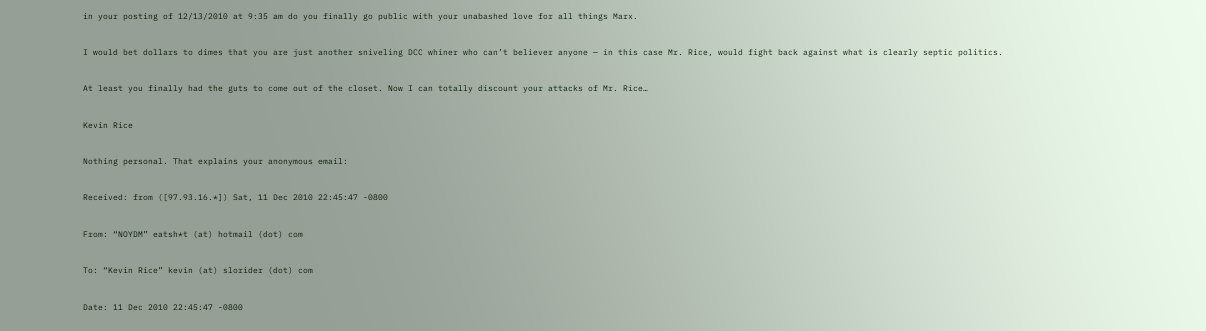in your posting of 12/13/2010 at 9:35 am do you finally go public with your unabashed love for all things Marx.

I would bet dollars to dimes that you are just another sniveling DCC whiner who can’t believer anyone — in this case Mr. Rice, would fight back against what is clearly septic politics.

At least you finally had the guts to come out of the closet. Now I can totally discount your attacks of Mr. Rice…

Kevin Rice

Nothing personal. That explains your anonymous email:

Received: from ([97.93.16.*]) Sat, 11 Dec 2010 22:45:47 -0800

From: “NOYDM” eatsh*t (at) hotmail (dot) com

To: “Kevin Rice” kevin (at) slorider (dot) com

Date: 11 Dec 2010 22:45:47 -0800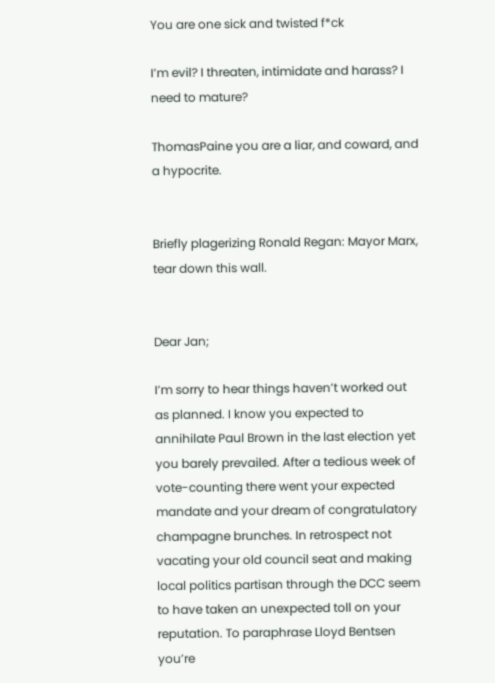You are one sick and twisted f*ck

I’m evil? I threaten, intimidate and harass? I need to mature?

ThomasPaine you are a liar, and coward, and a hypocrite.


Briefly plagerizing Ronald Regan: Mayor Marx, tear down this wall.


Dear Jan;

I’m sorry to hear things haven’t worked out as planned. I know you expected to annihilate Paul Brown in the last election yet you barely prevailed. After a tedious week of vote-counting there went your expected mandate and your dream of congratulatory champagne brunches. In retrospect not vacating your old council seat and making local politics partisan through the DCC seem to have taken an unexpected toll on your reputation. To paraphrase Lloyd Bentsen you’re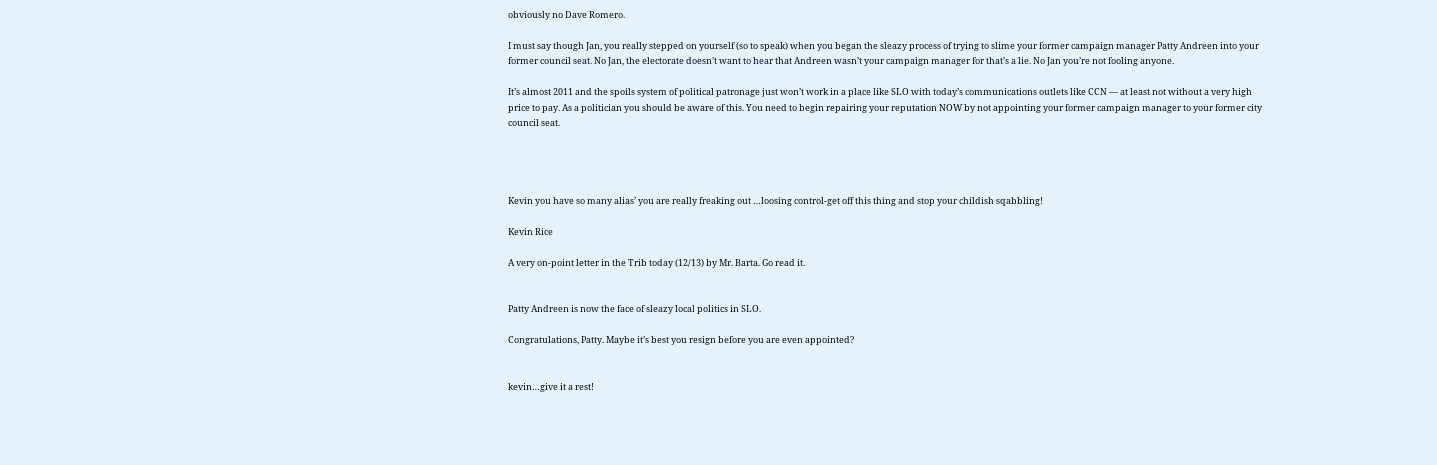obviously no Dave Romero.

I must say though Jan, you really stepped on yourself (so to speak) when you began the sleazy process of trying to slime your former campaign manager Patty Andreen into your former council seat. No Jan, the electorate doesn’t want to hear that Andreen wasn’t your campaign manager for that’s a lie. No Jan you’re not fooling anyone.

It’s almost 2011 and the spoils system of political patronage just won’t work in a place like SLO with today’s communications outlets like CCN — at least not without a very high price to pay. As a politician you should be aware of this. You need to begin repairing your reputation NOW by not appointing your former campaign manager to your former city council seat.




Kevin you have so many alias’ you are really freaking out …loosing control-get off this thing and stop your childish sqabbling!

Kevin Rice

A very on-point letter in the Trib today (12/13) by Mr. Barta. Go read it.


Patty Andreen is now the face of sleazy local politics in SLO.

Congratulations, Patty. Maybe it’s best you resign before you are even appointed?


kevin…give it a rest!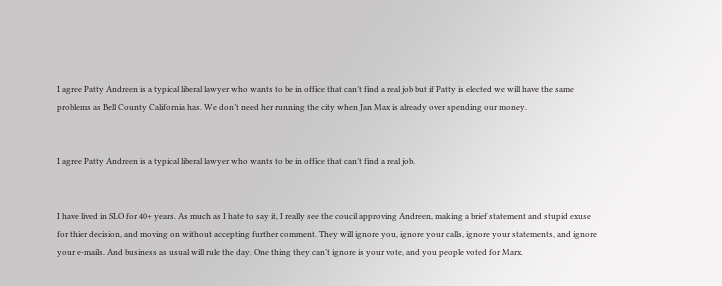I agree Patty Andreen is a typical liberal lawyer who wants to be in office that can’t find a real job but if Patty is elected we will have the same problems as Bell County California has. We don’t need her running the city when Jan Max is already over spending our money.


I agree Patty Andreen is a typical liberal lawyer who wants to be in office that can’t find a real job.


I have lived in SLO for 40+ years. As much as I hate to say it, I really see the coucil approving Andreen, making a brief statement and stupid exuse for thier decision, and moving on without accepting further comment. They will ignore you, ignore your calls, ignore your statements, and ignore your e-mails. And business as usual will rule the day. One thing they can’t ignore is your vote, and you people voted for Marx.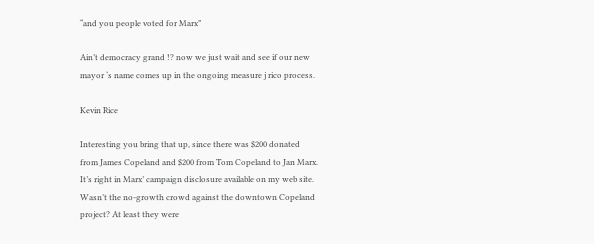“and you people voted for Marx”

Ain’t democracy grand !? now we just wait and see if our new mayor ‘s name comes up in the ongoing measure j rico process.

Kevin Rice

Interesting you bring that up, since there was $200 donated from James Copeland and $200 from Tom Copeland to Jan Marx. It’s right in Marx’ campaign disclosure available on my web site. Wasn’t the no-growth crowd against the downtown Copeland project? At least they were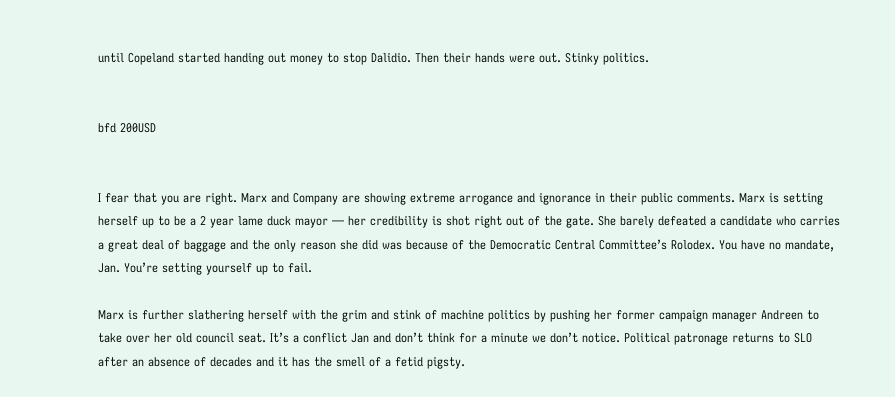until Copeland started handing out money to stop Dalidio. Then their hands were out. Stinky politics.


bfd 200USD


I fear that you are right. Marx and Company are showing extreme arrogance and ignorance in their public comments. Marx is setting herself up to be a 2 year lame duck mayor — her credibility is shot right out of the gate. She barely defeated a candidate who carries a great deal of baggage and the only reason she did was because of the Democratic Central Committee’s Rolodex. You have no mandate, Jan. You’re setting yourself up to fail.

Marx is further slathering herself with the grim and stink of machine politics by pushing her former campaign manager Andreen to take over her old council seat. It’s a conflict Jan and don’t think for a minute we don’t notice. Political patronage returns to SLO after an absence of decades and it has the smell of a fetid pigsty.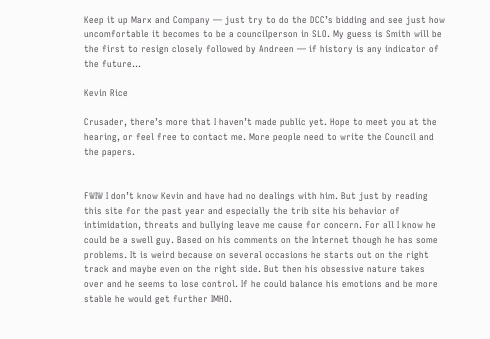Keep it up Marx and Company — just try to do the DCC’s bidding and see just how uncomfortable it becomes to be a councilperson in SLO. My guess is Smith will be the first to resign closely followed by Andreen — if history is any indicator of the future…

Kevin Rice

Crusader, there’s more that I haven’t made public yet. Hope to meet you at the hearing, or feel free to contact me. More people need to write the Council and the papers.


FWIW I don’t know Kevin and have had no dealings with him. But just by reading this site for the past year and especially the trib site his behavior of intimidation, threats and bullying leave me cause for concern. For all I know he could be a swell guy. Based on his comments on the Internet though he has some problems. It is weird because on several occasions he starts out on the right track and maybe even on the right side. But then his obsessive nature takes over and he seems to lose control. If he could balance his emotions and be more stable he would get further IMHO.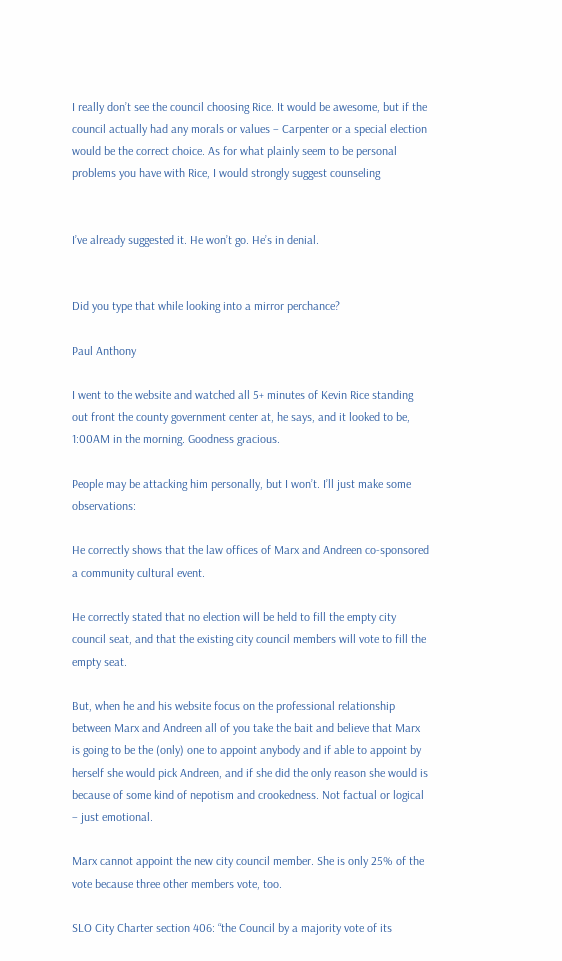I really don’t see the council choosing Rice. It would be awesome, but if the council actually had any morals or values – Carpenter or a special election would be the correct choice. As for what plainly seem to be personal problems you have with Rice, I would strongly suggest counseling


I’ve already suggested it. He won’t go. He’s in denial.


Did you type that while looking into a mirror perchance?

Paul Anthony

I went to the website and watched all 5+ minutes of Kevin Rice standing out front the county government center at, he says, and it looked to be, 1:00AM in the morning. Goodness gracious.

People may be attacking him personally, but I won’t. I’ll just make some observations:

He correctly shows that the law offices of Marx and Andreen co-sponsored a community cultural event.

He correctly stated that no election will be held to fill the empty city council seat, and that the existing city council members will vote to fill the empty seat.

But, when he and his website focus on the professional relationship between Marx and Andreen all of you take the bait and believe that Marx is going to be the (only) one to appoint anybody and if able to appoint by herself she would pick Andreen, and if she did the only reason she would is because of some kind of nepotism and crookedness. Not factual or logical – just emotional.

Marx cannot appoint the new city council member. She is only 25% of the vote because three other members vote, too.

SLO City Charter section 406: “the Council by a majority vote of its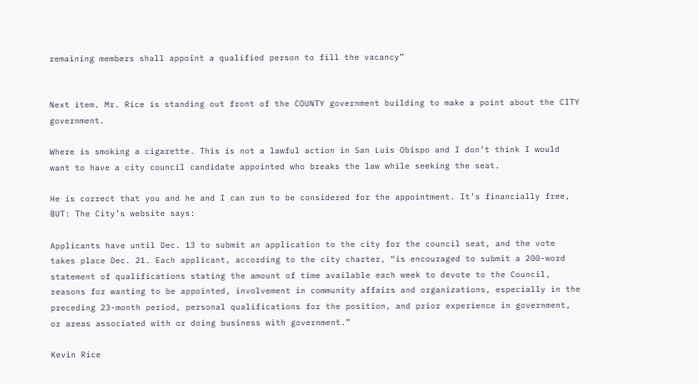remaining members shall appoint a qualified person to fill the vacancy”


Next item. Mr. Rice is standing out front of the COUNTY government building to make a point about the CITY government.

Where is smoking a cigarette. This is not a lawful action in San Luis Obispo and I don’t think I would want to have a city council candidate appointed who breaks the law while seeking the seat.

He is correct that you and he and I can run to be considered for the appointment. It’s financially free, BUT: The City’s website says:

Applicants have until Dec. 13 to submit an application to the city for the council seat, and the vote takes place Dec. 21. Each applicant, according to the city charter, “is encouraged to submit a 200-word statement of qualifications stating the amount of time available each week to devote to the Council, reasons for wanting to be appointed, involvement in community affairs and organizations, especially in the preceding 23-month period, personal qualifications for the position, and prior experience in government, or areas associated with or doing business with government.”

Kevin Rice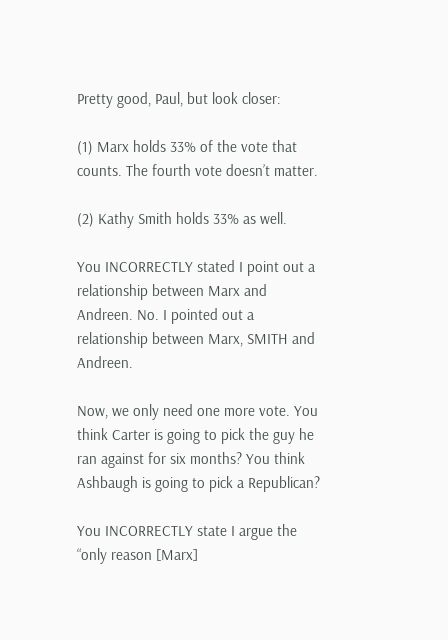Pretty good, Paul, but look closer:

(1) Marx holds 33% of the vote that counts. The fourth vote doesn’t matter.

(2) Kathy Smith holds 33% as well.

You INCORRECTLY stated I point out a relationship between Marx and Andreen. No. I pointed out a relationship between Marx, SMITH and Andreen.

Now, we only need one more vote. You think Carter is going to pick the guy he ran against for six months? You think Ashbaugh is going to pick a Republican?

You INCORRECTLY state I argue the “only reason [Marx]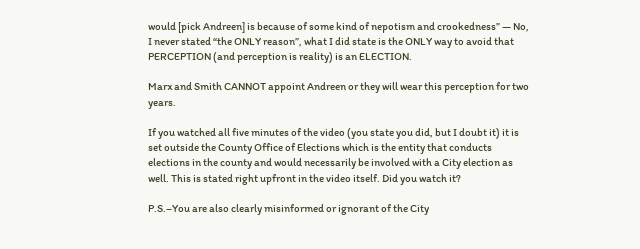would [pick Andreen] is because of some kind of nepotism and crookedness” — No, I never stated “the ONLY reason”, what I did state is the ONLY way to avoid that PERCEPTION (and perception is reality) is an ELECTION.

Marx and Smith CANNOT appoint Andreen or they will wear this perception for two years.

If you watched all five minutes of the video (you state you did, but I doubt it) it is set outside the County Office of Elections which is the entity that conducts elections in the county and would necessarily be involved with a City election as well. This is stated right upfront in the video itself. Did you watch it?

P.S.–You are also clearly misinformed or ignorant of the City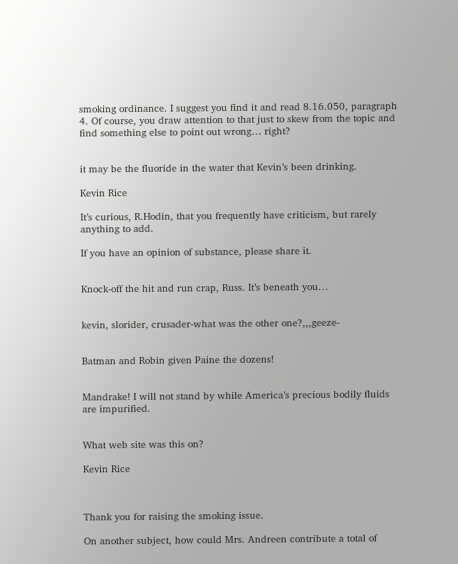smoking ordinance. I suggest you find it and read 8.16.050, paragraph 4. Of course, you draw attention to that just to skew from the topic and find something else to point out wrong… right?


it may be the fluoride in the water that Kevin’s been drinking.

Kevin Rice

It’s curious, R.Hodin, that you frequently have criticism, but rarely anything to add.

If you have an opinion of substance, please share it.


Knock-off the hit and run crap, Russ. It’s beneath you…


kevin, slorider, crusader-what was the other one?,,,geeze-


Batman and Robin given Paine the dozens!


Mandrake! I will not stand by while America’s precious bodily fluids are impurified.


What web site was this on?

Kevin Rice



Thank you for raising the smoking issue.

On another subject, how could Mrs. Andreen contribute a total of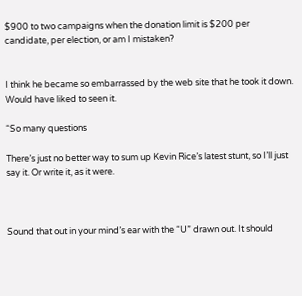$900 to two campaigns when the donation limit is $200 per candidate, per election, or am I mistaken?


I think he became so embarrassed by the web site that he took it down. Would have liked to seen it.

“So many questions

There’s just no better way to sum up Kevin Rice’s latest stunt, so I’ll just say it. Or write it, as it were.



Sound that out in your mind’s ear with the “U” drawn out. It should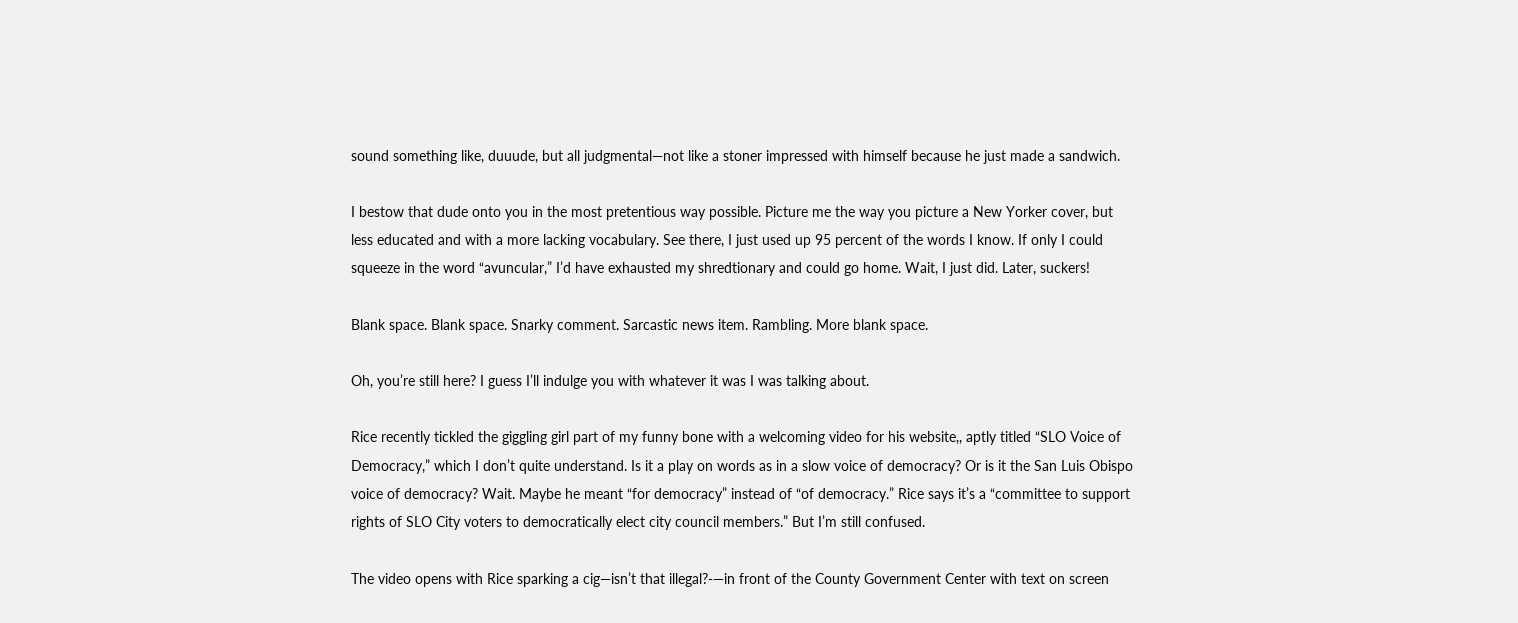sound something like, duuude, but all judgmental—not like a stoner impressed with himself because he just made a sandwich.

I bestow that dude onto you in the most pretentious way possible. Picture me the way you picture a New Yorker cover, but less educated and with a more lacking vocabulary. See there, I just used up 95 percent of the words I know. If only I could squeeze in the word “avuncular,” I’d have exhausted my shredtionary and could go home. Wait, I just did. Later, suckers!

Blank space. Blank space. Snarky comment. Sarcastic news item. Rambling. More blank space.

Oh, you’re still here? I guess I’ll indulge you with whatever it was I was talking about.

Rice recently tickled the giggling girl part of my funny bone with a welcoming video for his website,, aptly titled “SLO Voice of Democracy,” which I don’t quite understand. Is it a play on words as in a slow voice of democracy? Or is it the San Luis Obispo voice of democracy? Wait. Maybe he meant “for democracy” instead of “of democracy.” Rice says it’s a “committee to support rights of SLO City voters to democratically elect city council members.” But I’m still confused.

The video opens with Rice sparking a cig—isn’t that illegal?-—in front of the County Government Center with text on screen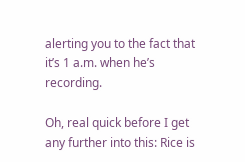alerting you to the fact that it’s 1 a.m. when he’s recording.

Oh, real quick before I get any further into this: Rice is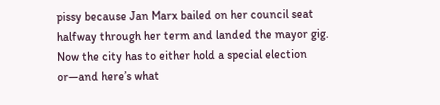pissy because Jan Marx bailed on her council seat halfway through her term and landed the mayor gig. Now the city has to either hold a special election or—and here’s what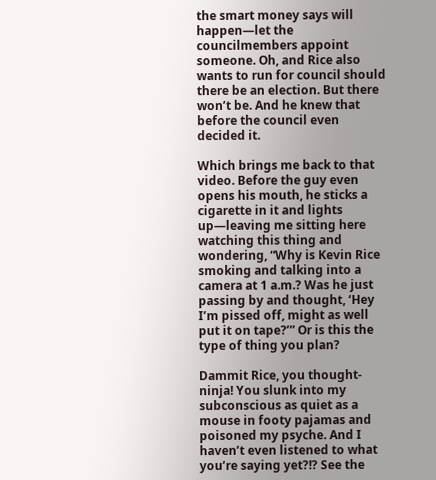the smart money says will happen—let the councilmembers appoint someone. Oh, and Rice also wants to run for council should there be an election. But there won’t be. And he knew that before the council even decided it.

Which brings me back to that video. Before the guy even opens his mouth, he sticks a cigarette in it and lights up—leaving me sitting here watching this thing and wondering, “Why is Kevin Rice smoking and talking into a camera at 1 a.m.? Was he just passing by and thought, ‘Hey I’m pissed off, might as well put it on tape?’” Or is this the type of thing you plan?

Dammit Rice, you thought-ninja! You slunk into my subconscious as quiet as a mouse in footy pajamas and poisoned my psyche. And I haven’t even listened to what you’re saying yet?!? See the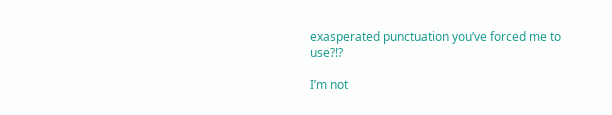exasperated punctuation you’ve forced me to use?!?

I’m not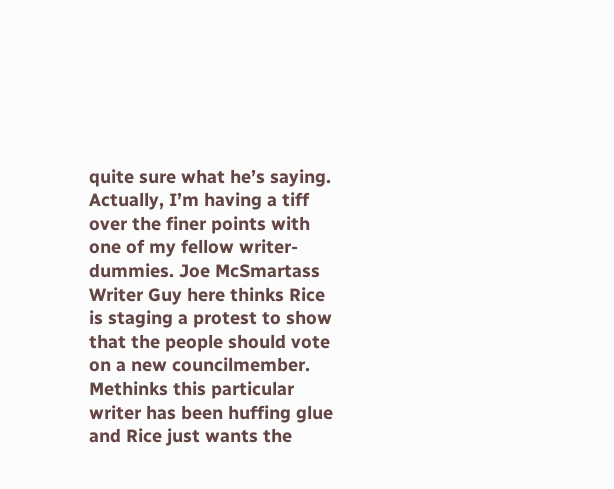quite sure what he’s saying. Actually, I’m having a tiff over the finer points with one of my fellow writer-dummies. Joe McSmartass Writer Guy here thinks Rice is staging a protest to show that the people should vote on a new councilmember. Methinks this particular writer has been huffing glue and Rice just wants the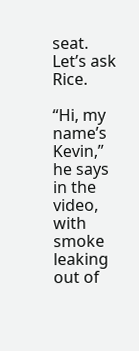seat. Let’s ask Rice.

“Hi, my name’s Kevin,” he says in the video, with smoke leaking out of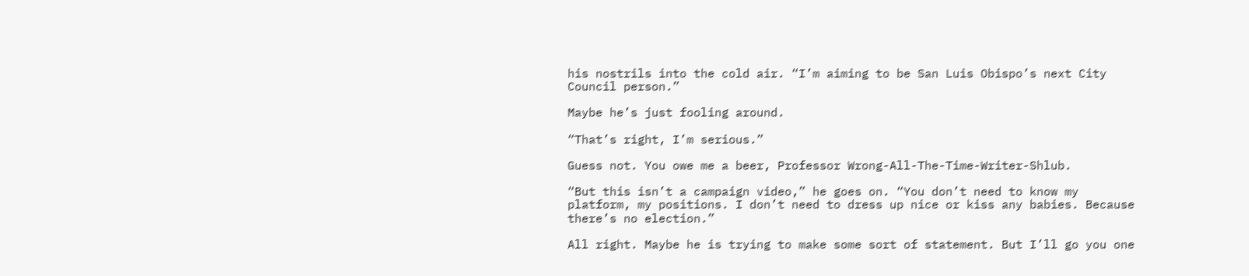his nostrils into the cold air. “I’m aiming to be San Luis Obispo’s next City Council person.”

Maybe he’s just fooling around.

“That’s right, I’m serious.”

Guess not. You owe me a beer, Professor Wrong-All-The-Time-Writer-Shlub.

“But this isn’t a campaign video,” he goes on. “You don’t need to know my platform, my positions. I don’t need to dress up nice or kiss any babies. Because there’s no election.”

All right. Maybe he is trying to make some sort of statement. But I’ll go you one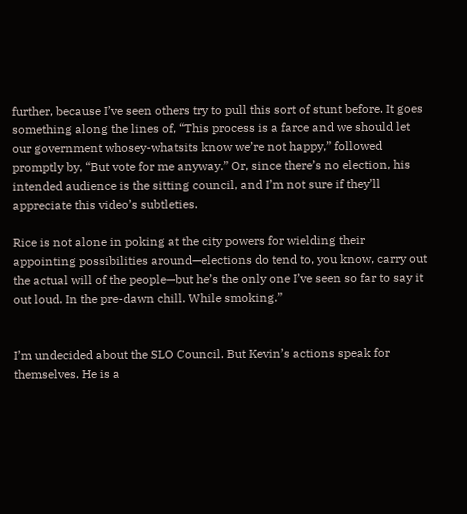further, because I’ve seen others try to pull this sort of stunt before. It goes something along the lines of, “This process is a farce and we should let our government whosey-whatsits know we’re not happy,” followed promptly by, “But vote for me anyway.” Or, since there’s no election, his intended audience is the sitting council, and I’m not sure if they’ll appreciate this video’s subtleties.

Rice is not alone in poking at the city powers for wielding their appointing possibilities around—elections do tend to, you know, carry out the actual will of the people—but he’s the only one I’ve seen so far to say it out loud. In the pre-dawn chill. While smoking.”


I’m undecided about the SLO Council. But Kevin’s actions speak for themselves. He is a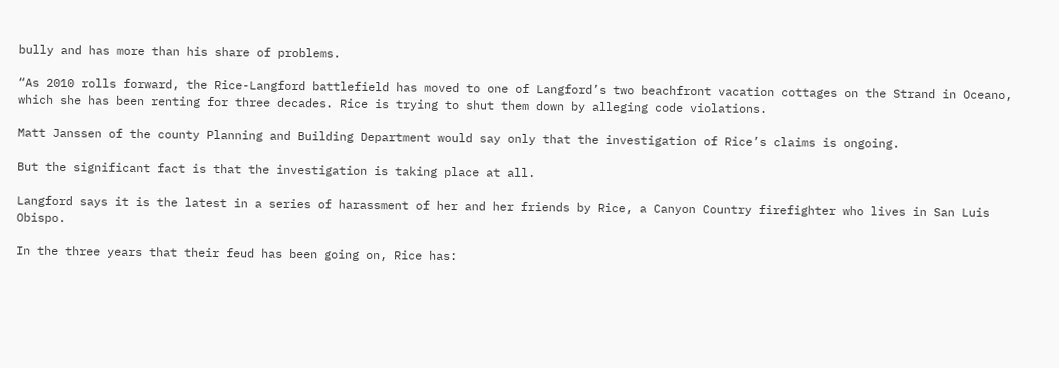bully and has more than his share of problems.

“As 2010 rolls forward, the Rice-Langford battlefield has moved to one of Langford’s two beachfront vacation cottages on the Strand in Oceano, which she has been renting for three decades. Rice is trying to shut them down by alleging code violations.

Matt Janssen of the county Planning and Building Department would say only that the investigation of Rice’s claims is ongoing.

But the significant fact is that the investigation is taking place at all.

Langford says it is the latest in a series of harassment of her and her friends by Rice, a Canyon Country firefighter who lives in San Luis Obispo.

In the three years that their feud has been going on, Rice has: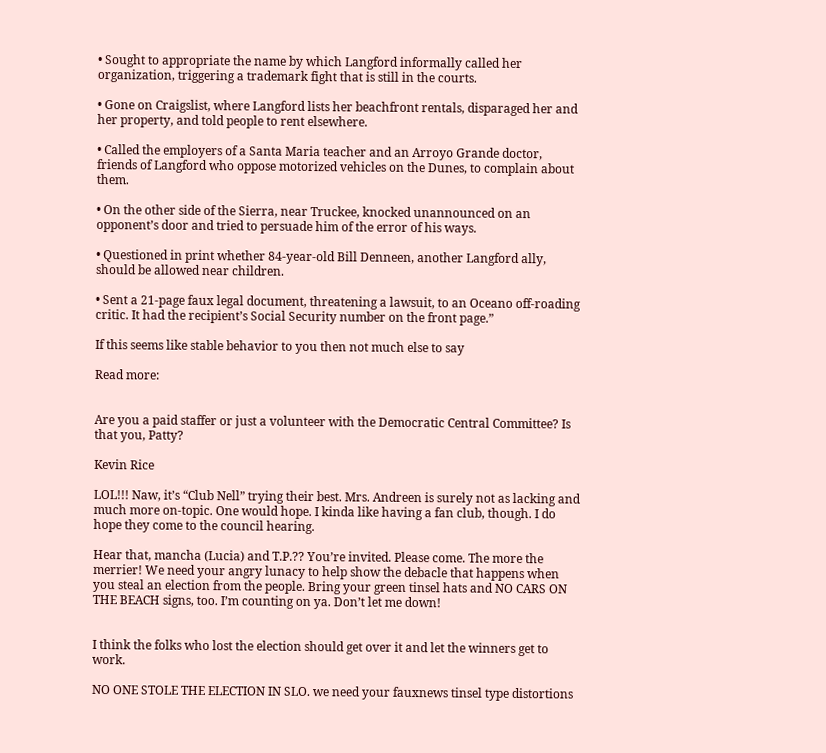• Sought to appropriate the name by which Langford informally called her organization, triggering a trademark fight that is still in the courts.

• Gone on Craigslist, where Langford lists her beachfront rentals, disparaged her and her property, and told people to rent elsewhere.

• Called the employers of a Santa Maria teacher and an Arroyo Grande doctor, friends of Langford who oppose motorized vehicles on the Dunes, to complain about them.

• On the other side of the Sierra, near Truckee, knocked unannounced on an opponent’s door and tried to persuade him of the error of his ways.

• Questioned in print whether 84-year-old Bill Denneen, another Langford ally, should be allowed near children.

• Sent a 21-page faux legal document, threatening a lawsuit, to an Oceano off-roading critic. It had the recipient’s Social Security number on the front page.”

If this seems like stable behavior to you then not much else to say

Read more:


Are you a paid staffer or just a volunteer with the Democratic Central Committee? Is that you, Patty?

Kevin Rice

LOL!!! Naw, it’s “Club Nell” trying their best. Mrs. Andreen is surely not as lacking and much more on-topic. One would hope. I kinda like having a fan club, though. I do hope they come to the council hearing.

Hear that, mancha (Lucia) and T.P.?? You’re invited. Please come. The more the merrier! We need your angry lunacy to help show the debacle that happens when you steal an election from the people. Bring your green tinsel hats and NO CARS ON THE BEACH signs, too. I’m counting on ya. Don’t let me down!


I think the folks who lost the election should get over it and let the winners get to work.

NO ONE STOLE THE ELECTION IN SLO. we need your fauxnews tinsel type distortions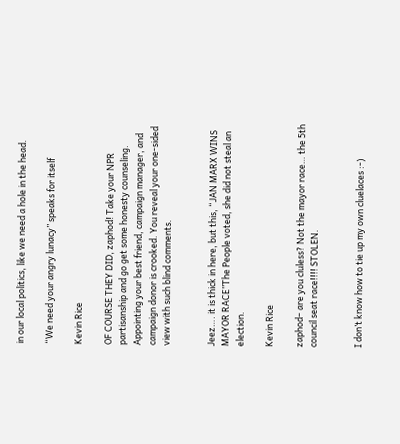in our local politics, like we need a hole in the head.

“We need your angry lunacy” speaks for itself

Kevin Rice

OF COURSE THEY DID, zaphod! Take your NPR partisanship and go get some honesty counseling. Appointing your best friend, campaign manager, and campaign donor is crooked. You reveal your one-sided view with such blind comments.


Jeez…. it is thick in here, but this, “JAN MARX WINS MAYOR RACE”The People voted, she did not steal an election.

Kevin Rice

zaphod– are you cluless? Not the mayor race… the 5th council seat race!!!! STOLEN.


I don’t know how to tie up my own cluelaces :-)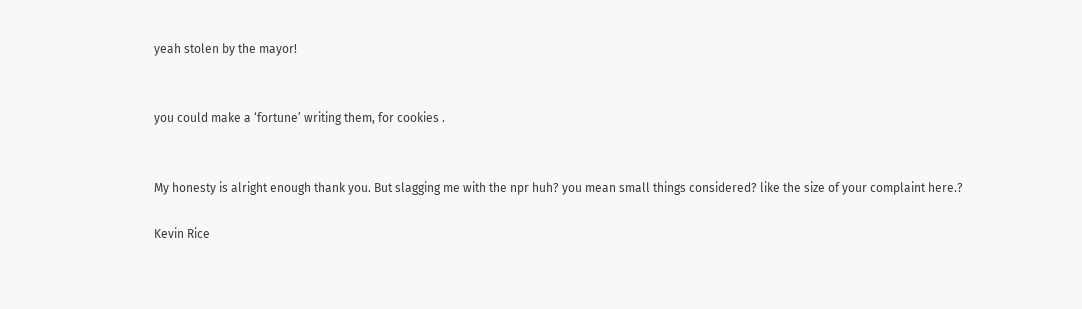yeah stolen by the mayor!


you could make a ‘fortune’ writing them, for cookies .


My honesty is alright enough thank you. But slagging me with the npr huh? you mean small things considered? like the size of your complaint here.?

Kevin Rice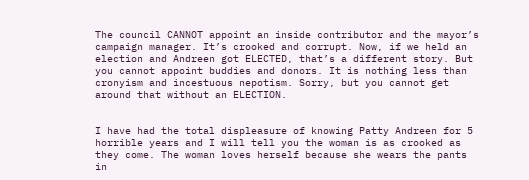The council CANNOT appoint an inside contributor and the mayor’s campaign manager. It’s crooked and corrupt. Now, if we held an election and Andreen got ELECTED, that’s a different story. But you cannot appoint buddies and donors. It is nothing less than cronyism and incestuous nepotism. Sorry, but you cannot get around that without an ELECTION.


I have had the total displeasure of knowing Patty Andreen for 5 horrible years and I will tell you the woman is as crooked as they come. The woman loves herself because she wears the pants in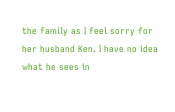the family as I feel sorry for her husband Ken. I have no idea what he sees in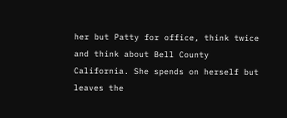her but Patty for office, think twice and think about Bell County California. She spends on herself but leaves the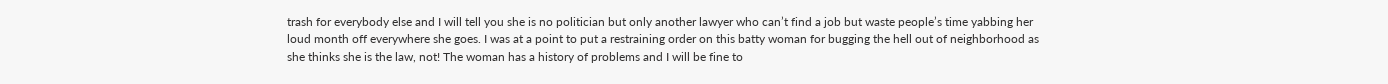trash for everybody else and I will tell you she is no politician but only another lawyer who can’t find a job but waste people’s time yabbing her loud month off everywhere she goes. I was at a point to put a restraining order on this batty woman for bugging the hell out of neighborhood as she thinks she is the law, not! The woman has a history of problems and I will be fine to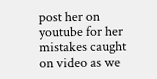post her on youtube for her mistakes caught on video as we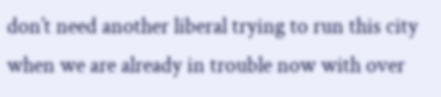don’t need another liberal trying to run this city when we are already in trouble now with over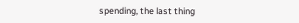spending, the last thing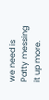we need is Patty messing it up more.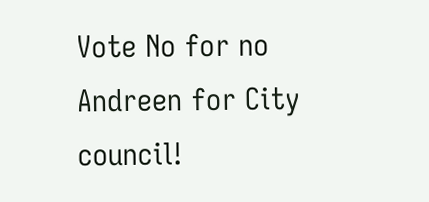Vote No for no Andreen for City council!